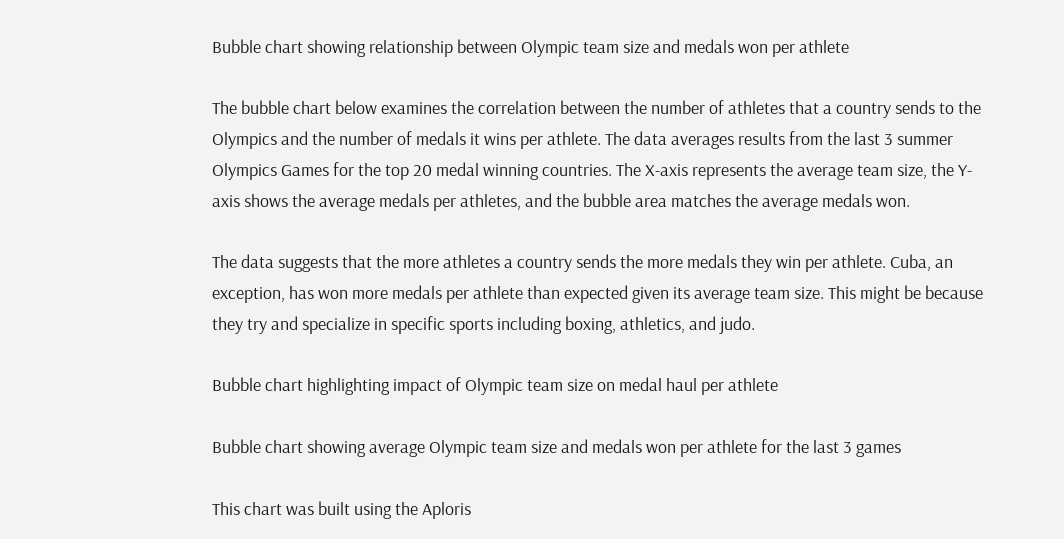Bubble chart showing relationship between Olympic team size and medals won per athlete

The bubble chart below examines the correlation between the number of athletes that a country sends to the Olympics and the number of medals it wins per athlete. The data averages results from the last 3 summer Olympics Games for the top 20 medal winning countries. The X-axis represents the average team size, the Y-axis shows the average medals per athletes, and the bubble area matches the average medals won.

The data suggests that the more athletes a country sends the more medals they win per athlete. Cuba, an exception, has won more medals per athlete than expected given its average team size. This might be because they try and specialize in specific sports including boxing, athletics, and judo.

Bubble chart highlighting impact of Olympic team size on medal haul per athlete

Bubble chart showing average Olympic team size and medals won per athlete for the last 3 games

This chart was built using the Aploris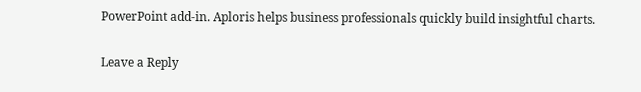PowerPoint add-in. Aploris helps business professionals quickly build insightful charts.

Leave a Reply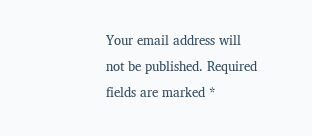Your email address will not be published. Required fields are marked *